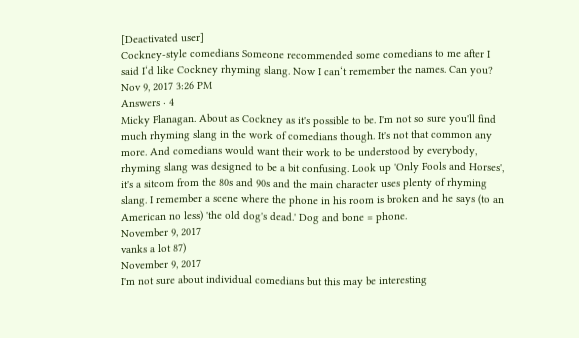[Deactivated user]
Cockney-style comedians Someone recommended some comedians to me after I said I‘d like Cockney rhyming slang. Now I can‘t remember the names. Can you?
Nov 9, 2017 3:26 PM
Answers · 4
Micky Flanagan. About as Cockney as it's possible to be. I'm not so sure you'll find much rhyming slang in the work of comedians though. It's not that common any more. And comedians would want their work to be understood by everybody, rhyming slang was designed to be a bit confusing. Look up 'Only Fools and Horses', it's a sitcom from the 80s and 90s and the main character uses plenty of rhyming slang. I remember a scene where the phone in his room is broken and he says (to an American no less) 'the old dog's dead.' Dog and bone = phone.
November 9, 2017
vanks a lot 87)
November 9, 2017
I'm not sure about individual comedians but this may be interesting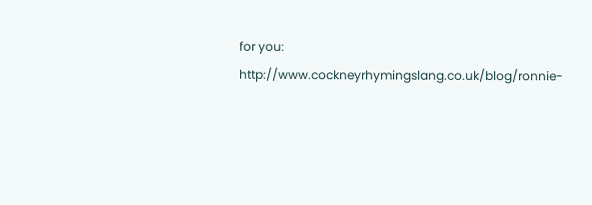for you: http://www.cockneyrhymingslang.co.uk/blog/ronnie-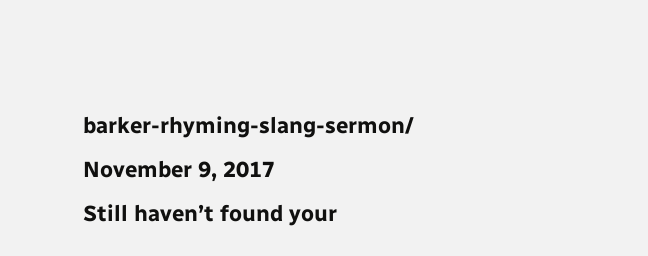barker-rhyming-slang-sermon/
November 9, 2017
Still haven’t found your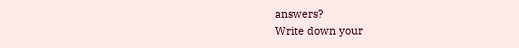answers?
Write down your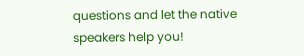questions and let the native speakers help you!